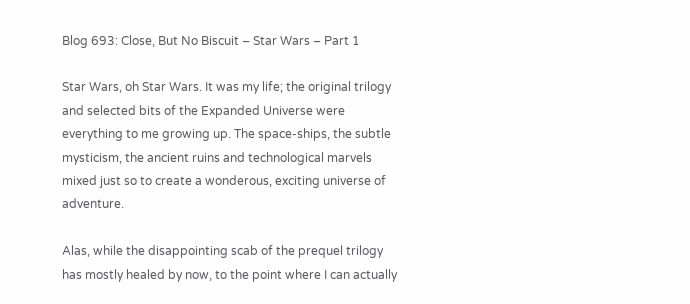Blog 693: Close, But No Biscuit – Star Wars – Part 1

Star Wars, oh Star Wars. It was my life; the original trilogy and selected bits of the Expanded Universe were everything to me growing up. The space-ships, the subtle mysticism, the ancient ruins and technological marvels mixed just so to create a wonderous, exciting universe of adventure.

Alas, while the disappointing scab of the prequel trilogy has mostly healed by now, to the point where I can actually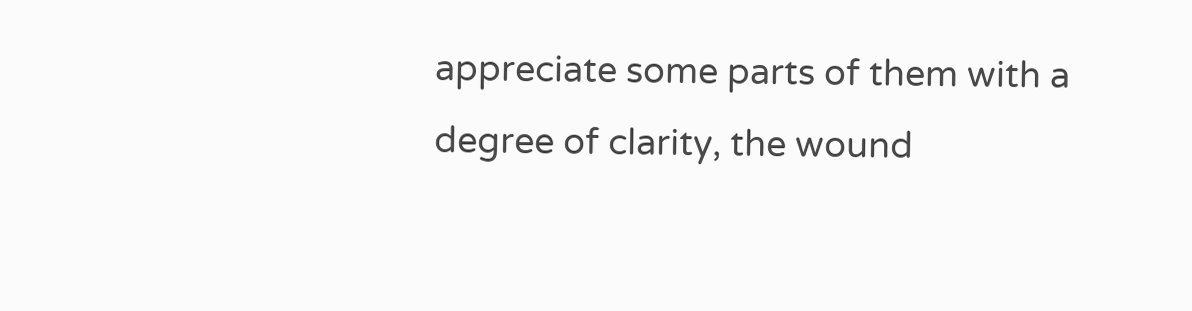appreciate some parts of them with a degree of clarity, the wound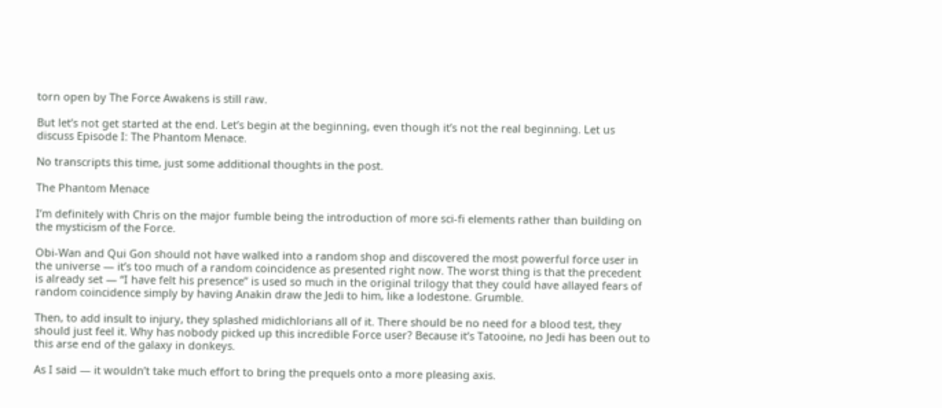torn open by The Force Awakens is still raw.

But let’s not get started at the end. Let’s begin at the beginning, even though it’s not the real beginning. Let us discuss Episode I: The Phantom Menace.

No transcripts this time, just some additional thoughts in the post.

The Phantom Menace

I’m definitely with Chris on the major fumble being the introduction of more sci-fi elements rather than building on the mysticism of the Force.

Obi-Wan and Qui Gon should not have walked into a random shop and discovered the most powerful force user in the universe — it’s too much of a random coincidence as presented right now. The worst thing is that the precedent is already set — “I have felt his presence” is used so much in the original trilogy that they could have allayed fears of random coincidence simply by having Anakin draw the Jedi to him, like a lodestone. Grumble.

Then, to add insult to injury, they splashed midichlorians all of it. There should be no need for a blood test, they should just feel it. Why has nobody picked up this incredible Force user? Because it’s Tatooine, no Jedi has been out to this arse end of the galaxy in donkeys.

As I said — it wouldn’t take much effort to bring the prequels onto a more pleasing axis.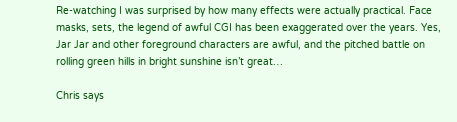Re-watching I was surprised by how many effects were actually practical. Face masks, sets, the legend of awful CGI has been exaggerated over the years. Yes, Jar Jar and other foreground characters are awful, and the pitched battle on rolling green hills in bright sunshine isn’t great…

Chris says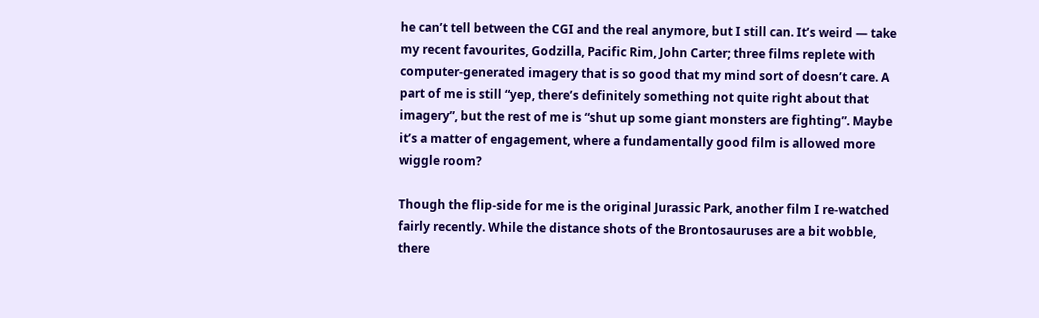he can’t tell between the CGI and the real anymore, but I still can. It’s weird — take my recent favourites, Godzilla, Pacific Rim, John Carter; three films replete with computer-generated imagery that is so good that my mind sort of doesn’t care. A part of me is still “yep, there’s definitely something not quite right about that imagery”, but the rest of me is “shut up some giant monsters are fighting”. Maybe it’s a matter of engagement, where a fundamentally good film is allowed more wiggle room?

Though the flip-side for me is the original Jurassic Park, another film I re-watched fairly recently. While the distance shots of the Brontosauruses are a bit wobble, there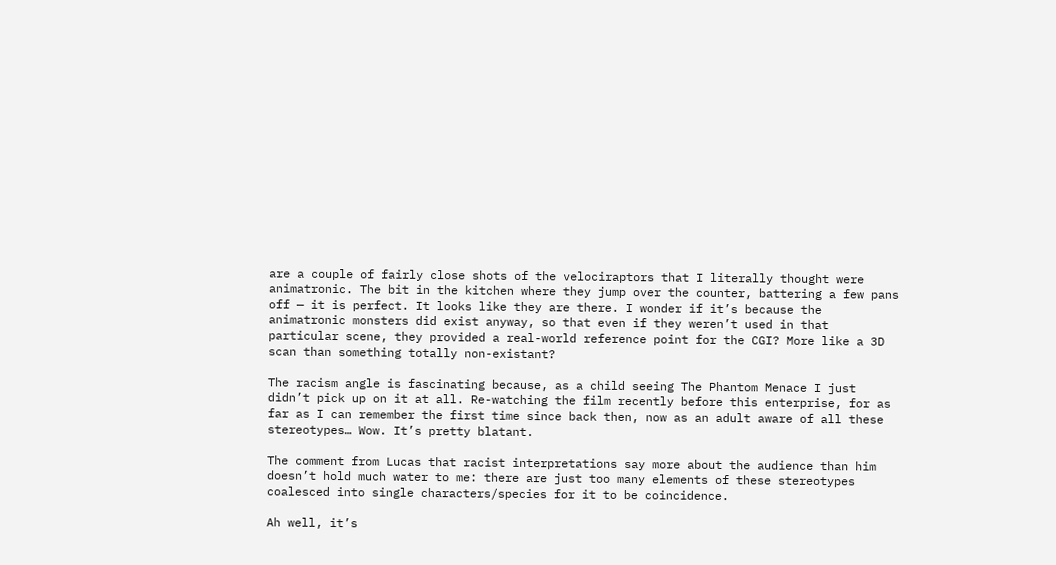are a couple of fairly close shots of the velociraptors that I literally thought were animatronic. The bit in the kitchen where they jump over the counter, battering a few pans off — it is perfect. It looks like they are there. I wonder if it’s because the animatronic monsters did exist anyway, so that even if they weren’t used in that particular scene, they provided a real-world reference point for the CGI? More like a 3D scan than something totally non-existant?

The racism angle is fascinating because, as a child seeing The Phantom Menace I just didn’t pick up on it at all. Re-watching the film recently before this enterprise, for as far as I can remember the first time since back then, now as an adult aware of all these stereotypes… Wow. It’s pretty blatant.

The comment from Lucas that racist interpretations say more about the audience than him doesn’t hold much water to me: there are just too many elements of these stereotypes coalesced into single characters/species for it to be coincidence.

Ah well, it’s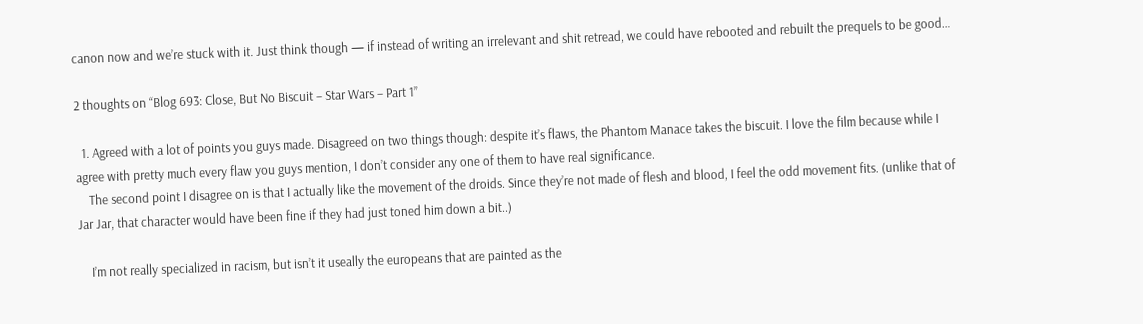canon now and we’re stuck with it. Just think though — if instead of writing an irrelevant and shit retread, we could have rebooted and rebuilt the prequels to be good…

2 thoughts on “Blog 693: Close, But No Biscuit – Star Wars – Part 1”

  1. Agreed with a lot of points you guys made. Disagreed on two things though: despite it’s flaws, the Phantom Manace takes the biscuit. I love the film because while I agree with pretty much every flaw you guys mention, I don’t consider any one of them to have real significance.
    The second point I disagree on is that I actually like the movement of the droids. Since they’re not made of flesh and blood, I feel the odd movement fits. (unlike that of Jar Jar, that character would have been fine if they had just toned him down a bit..)

    I’m not really specialized in racism, but isn’t it useally the europeans that are painted as the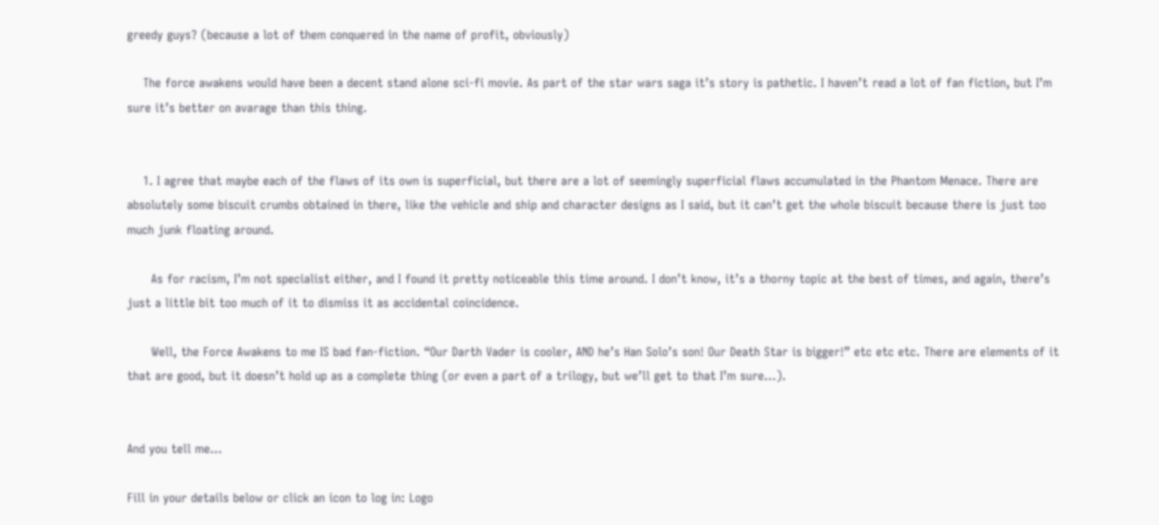greedy guys? (because a lot of them conquered in the name of profit, obviously)

    The force awakens would have been a decent stand alone sci-fi movie. As part of the star wars saga it’s story is pathetic. I haven’t read a lot of fan fiction, but I’m sure it’s better on avarage than this thing.


    1. I agree that maybe each of the flaws of its own is superficial, but there are a lot of seemingly superficial flaws accumulated in the Phantom Menace. There are absolutely some biscuit crumbs obtained in there, like the vehicle and ship and character designs as I said, but it can’t get the whole biscuit because there is just too much junk floating around.

      As for racism, I’m not specialist either, and I found it pretty noticeable this time around. I don’t know, it’s a thorny topic at the best of times, and again, there’s just a little bit too much of it to dismiss it as accidental coincidence.

      Well, the Force Awakens to me IS bad fan-fiction. “Our Darth Vader is cooler, AND he’s Han Solo’s son! Our Death Star is bigger!” etc etc etc. There are elements of it that are good, but it doesn’t hold up as a complete thing (or even a part of a trilogy, but we’ll get to that I’m sure…).


And you tell me...

Fill in your details below or click an icon to log in: Logo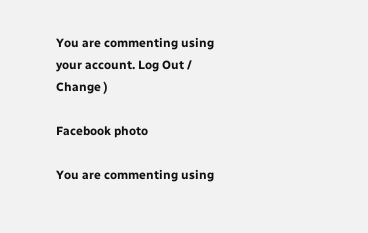You are commenting using your account. Log Out /  Change )

Facebook photo

You are commenting using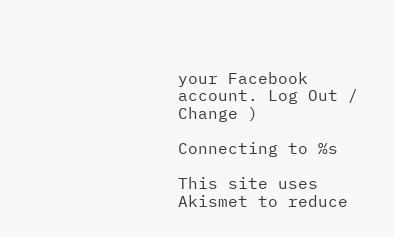your Facebook account. Log Out /  Change )

Connecting to %s

This site uses Akismet to reduce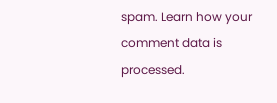spam. Learn how your comment data is processed.